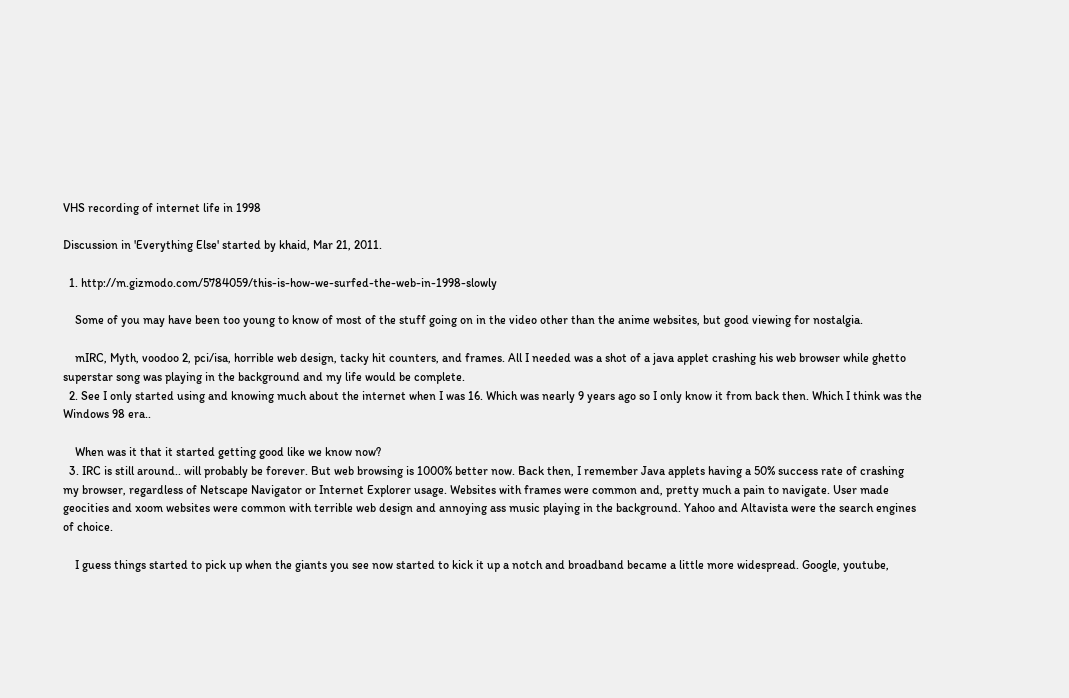VHS recording of internet life in 1998

Discussion in 'Everything Else' started by khaid, Mar 21, 2011.

  1. http://m.gizmodo.com/5784059/this-is-how-we-surfed-the-web-in-1998-slowly

    Some of you may have been too young to know of most of the stuff going on in the video other than the anime websites, but good viewing for nostalgia.

    mIRC, Myth, voodoo 2, pci/isa, horrible web design, tacky hit counters, and frames. All I needed was a shot of a java applet crashing his web browser while ghetto superstar song was playing in the background and my life would be complete.
  2. See I only started using and knowing much about the internet when I was 16. Which was nearly 9 years ago so I only know it from back then. Which I think was the Windows 98 era..

    When was it that it started getting good like we know now?
  3. IRC is still around.. will probably be forever. But web browsing is 1000% better now. Back then, I remember Java applets having a 50% success rate of crashing my browser, regardless of Netscape Navigator or Internet Explorer usage. Websites with frames were common and, pretty much a pain to navigate. User made geocities and xoom websites were common with terrible web design and annoying ass music playing in the background. Yahoo and Altavista were the search engines of choice.

    I guess things started to pick up when the giants you see now started to kick it up a notch and broadband became a little more widespread. Google, youtube,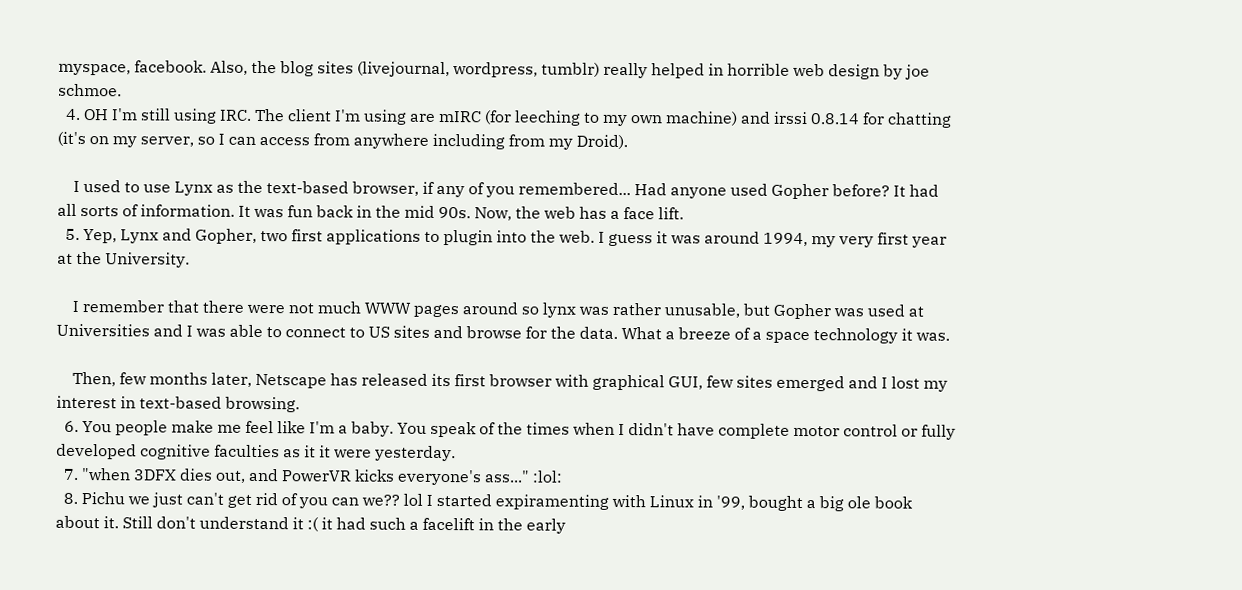myspace, facebook. Also, the blog sites (livejournal, wordpress, tumblr) really helped in horrible web design by joe schmoe.
  4. OH I'm still using IRC. The client I'm using are mIRC (for leeching to my own machine) and irssi 0.8.14 for chatting (it's on my server, so I can access from anywhere including from my Droid).

    I used to use Lynx as the text-based browser, if any of you remembered... Had anyone used Gopher before? It had all sorts of information. It was fun back in the mid 90s. Now, the web has a face lift.
  5. Yep, Lynx and Gopher, two first applications to plugin into the web. I guess it was around 1994, my very first year at the University.

    I remember that there were not much WWW pages around so lynx was rather unusable, but Gopher was used at Universities and I was able to connect to US sites and browse for the data. What a breeze of a space technology it was.

    Then, few months later, Netscape has released its first browser with graphical GUI, few sites emerged and I lost my interest in text-based browsing.
  6. You people make me feel like I'm a baby. You speak of the times when I didn't have complete motor control or fully developed cognitive faculties as it it were yesterday.
  7. "when 3DFX dies out, and PowerVR kicks everyone's ass..." :lol:
  8. Pichu we just can't get rid of you can we?? lol I started expiramenting with Linux in '99, bought a big ole book about it. Still don't understand it :( it had such a facelift in the early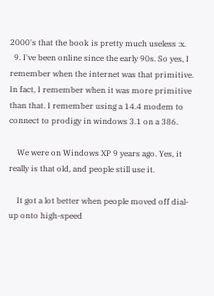2000's that the book is pretty much useless :x.
  9. I've been online since the early 90s. So yes, I remember when the internet was that primitive. In fact, I remember when it was more primitive than that. I remember using a 14.4 modem to connect to prodigy in windows 3.1 on a 386.

    We were on Windows XP 9 years ago. Yes, it really is that old, and people still use it.

    It got a lot better when people moved off dial-up onto high-speed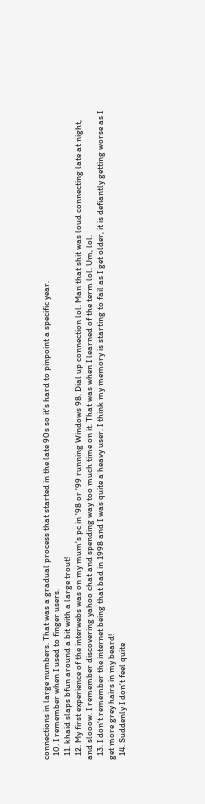connections in large numbers. That was a gradual process that started in the late 90s so it's hard to pinpoint a specific year.
  10. I remember when I used to finger users.
  11. khaid slaps bfun around a bit with a large trout!
  12. My first experience of the interwebs was on my mum's pc in '98 or '99 running Windows 98. Dial up connection lol. Man that shit was loud connecting late at night, and slooow. I remember discovering yahoo chat and spending way too much time on it. That was when I learned of the term lol. Um, lol.
  13. I don't remember the internet being that bad in 1998 and I was quite a heavy user. I think my memory is starting to fail as I get older, it is defiantly getting worse as I get more grey hairs in my beard!
  14. Suddenly I don't feel quite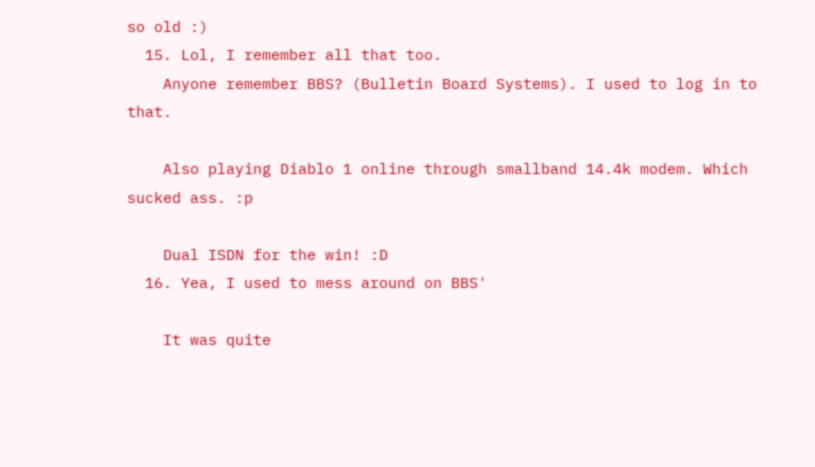so old :)
  15. Lol, I remember all that too.
    Anyone remember BBS? (Bulletin Board Systems). I used to log in to that.

    Also playing Diablo 1 online through smallband 14.4k modem. Which sucked ass. :p

    Dual ISDN for the win! :D
  16. Yea, I used to mess around on BBS'

    It was quite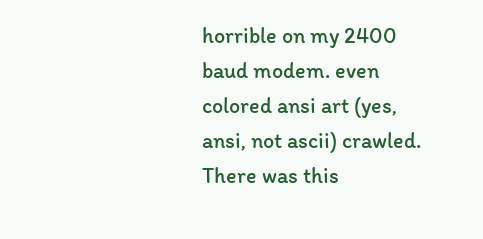horrible on my 2400 baud modem. even colored ansi art (yes, ansi, not ascii) crawled. There was this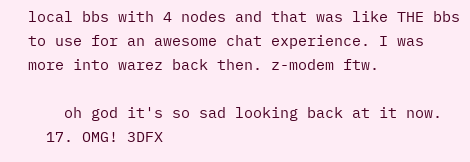local bbs with 4 nodes and that was like THE bbs to use for an awesome chat experience. I was more into warez back then. z-modem ftw.

    oh god it's so sad looking back at it now.
  17. OMG! 3DFX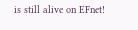is still alive on EFnet!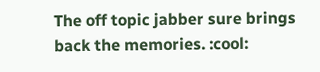The off topic jabber sure brings back the memories. :cool: